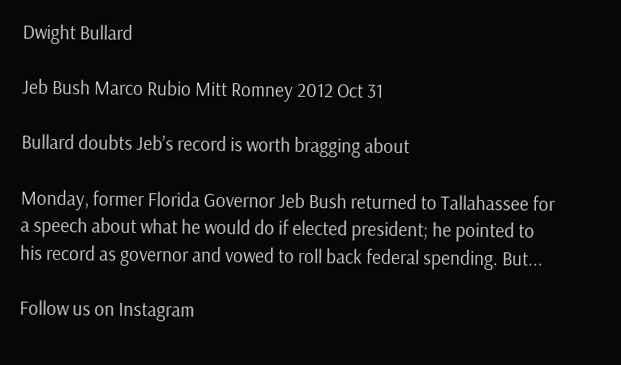Dwight Bullard

Jeb Bush Marco Rubio Mitt Romney 2012 Oct 31

Bullard doubts Jeb’s record is worth bragging about

Monday, former Florida Governor Jeb Bush returned to Tallahassee for a speech about what he would do if elected president; he pointed to his record as governor and vowed to roll back federal spending. But...

Follow us on Instagram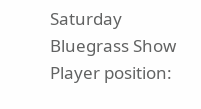Saturday Bluegrass Show
Player position: